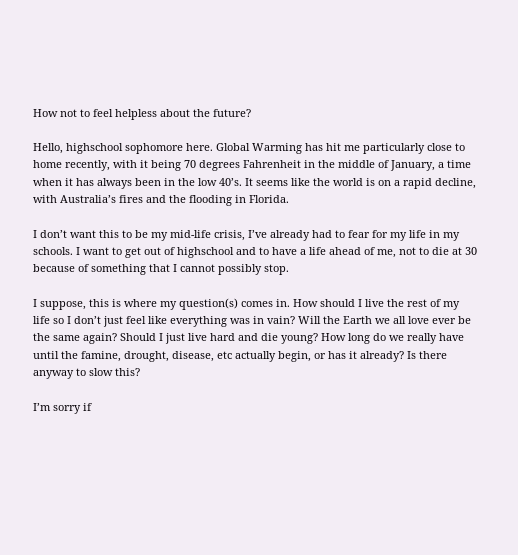How not to feel helpless about the future?

Hello, highschool sophomore here. Global Warming has hit me particularly close to home recently, with it being 70 degrees Fahrenheit in the middle of January, a time when it has always been in the low 40’s. It seems like the world is on a rapid decline, with Australia’s fires and the flooding in Florida.

I don’t want this to be my mid-life crisis, I’ve already had to fear for my life in my schools. I want to get out of highschool and to have a life ahead of me, not to die at 30 because of something that I cannot possibly stop.

I suppose, this is where my question(s) comes in. How should I live the rest of my life so I don’t just feel like everything was in vain? Will the Earth we all love ever be the same again? Should I just live hard and die young? How long do we really have until the famine, drought, disease, etc actually begin, or has it already? Is there anyway to slow this?

I’m sorry if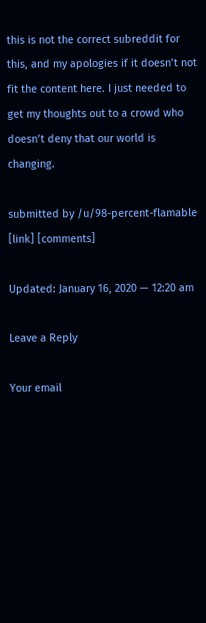this is not the correct subreddit for this, and my apologies if it doesn’t not fit the content here. I just needed to get my thoughts out to a crowd who doesn’t deny that our world is changing.

submitted by /u/98-percent-flamable
[link] [comments]

Updated: January 16, 2020 — 12:20 am

Leave a Reply

Your email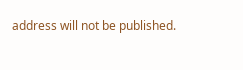address will not be published.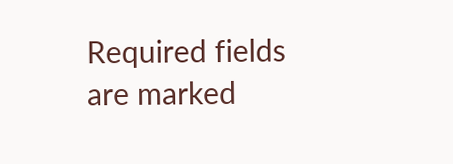Required fields are marked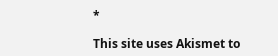*

This site uses Akismet to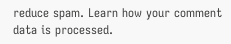reduce spam. Learn how your comment data is processed.